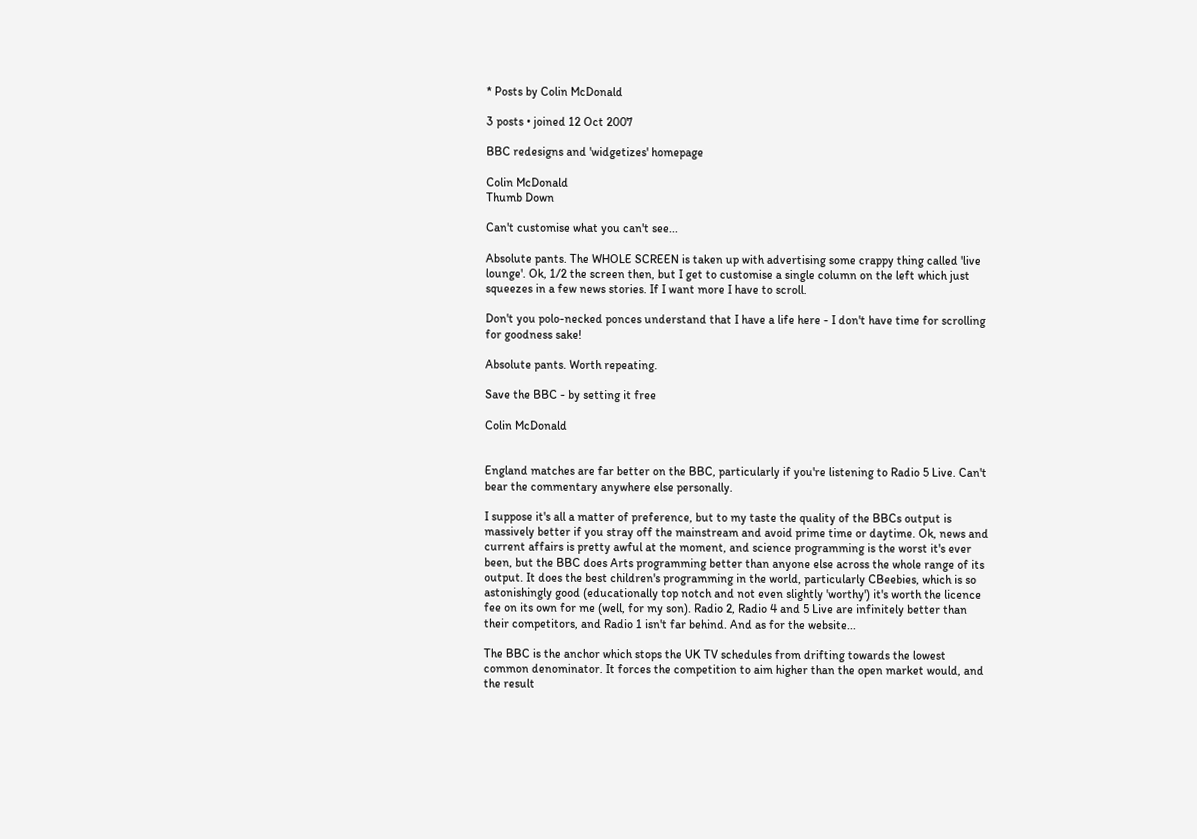* Posts by Colin McDonald

3 posts • joined 12 Oct 2007

BBC redesigns and 'widgetizes' homepage

Colin McDonald
Thumb Down

Can't customise what you can't see...

Absolute pants. The WHOLE SCREEN is taken up with advertising some crappy thing called 'live lounge'. Ok, 1/2 the screen then, but I get to customise a single column on the left which just squeezes in a few news stories. If I want more I have to scroll.

Don't you polo-necked ponces understand that I have a life here - I don't have time for scrolling for goodness sake!

Absolute pants. Worth repeating.

Save the BBC - by setting it free

Colin McDonald


England matches are far better on the BBC, particularly if you're listening to Radio 5 Live. Can't bear the commentary anywhere else personally.

I suppose it's all a matter of preference, but to my taste the quality of the BBCs output is massively better if you stray off the mainstream and avoid prime time or daytime. Ok, news and current affairs is pretty awful at the moment, and science programming is the worst it's ever been, but the BBC does Arts programming better than anyone else across the whole range of its output. It does the best children's programming in the world, particularly CBeebies, which is so astonishingly good (educationally top notch and not even slightly 'worthy') it's worth the licence fee on its own for me (well, for my son). Radio 2, Radio 4 and 5 Live are infinitely better than their competitors, and Radio 1 isn't far behind. And as for the website...

The BBC is the anchor which stops the UK TV schedules from drifting towards the lowest common denominator. It forces the competition to aim higher than the open market would, and the result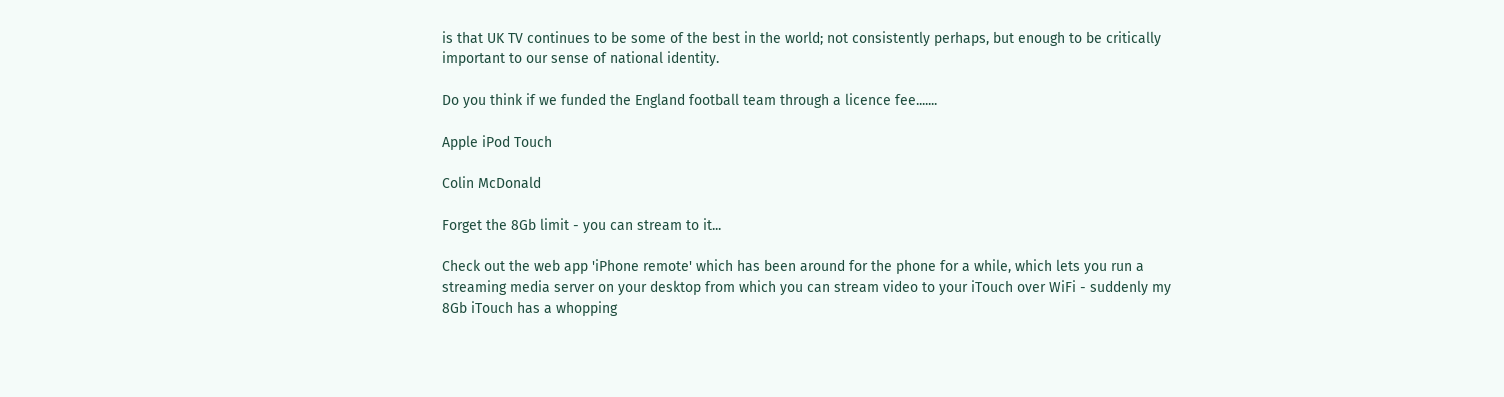is that UK TV continues to be some of the best in the world; not consistently perhaps, but enough to be critically important to our sense of national identity.

Do you think if we funded the England football team through a licence fee.......

Apple iPod Touch

Colin McDonald

Forget the 8Gb limit - you can stream to it...

Check out the web app 'iPhone remote' which has been around for the phone for a while, which lets you run a streaming media server on your desktop from which you can stream video to your iTouch over WiFi - suddenly my 8Gb iTouch has a whopping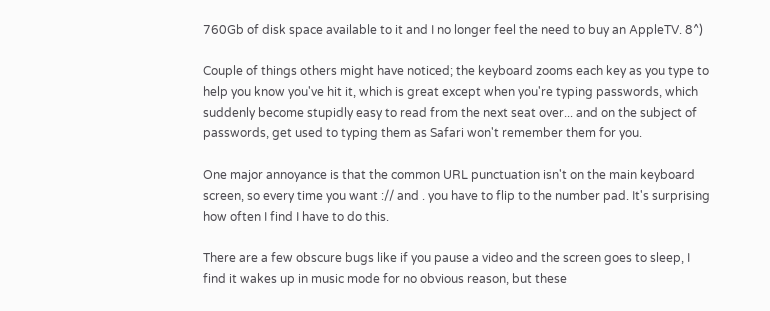760Gb of disk space available to it and I no longer feel the need to buy an AppleTV. 8^)

Couple of things others might have noticed; the keyboard zooms each key as you type to help you know you've hit it, which is great except when you're typing passwords, which suddenly become stupidly easy to read from the next seat over... and on the subject of passwords, get used to typing them as Safari won't remember them for you.

One major annoyance is that the common URL punctuation isn't on the main keyboard screen, so every time you want :// and . you have to flip to the number pad. It's surprising how often I find I have to do this.

There are a few obscure bugs like if you pause a video and the screen goes to sleep, I find it wakes up in music mode for no obvious reason, but these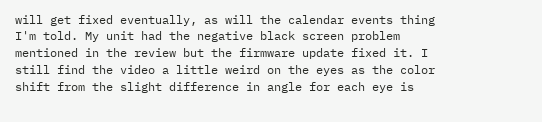will get fixed eventually, as will the calendar events thing I'm told. My unit had the negative black screen problem mentioned in the review but the firmware update fixed it. I still find the video a little weird on the eyes as the color shift from the slight difference in angle for each eye is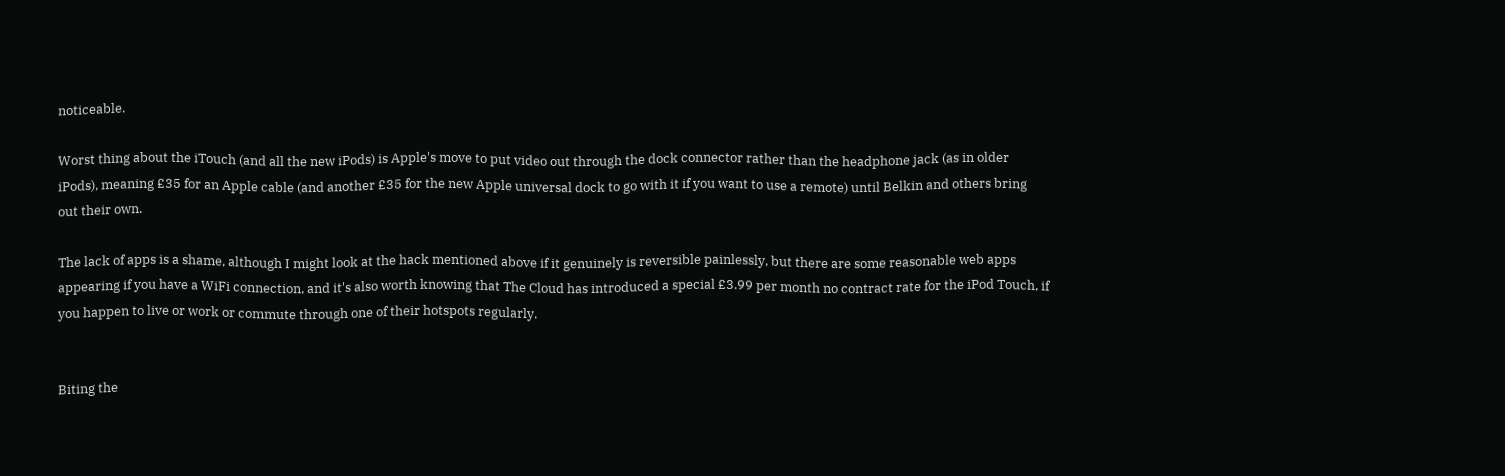noticeable.

Worst thing about the iTouch (and all the new iPods) is Apple's move to put video out through the dock connector rather than the headphone jack (as in older iPods), meaning £35 for an Apple cable (and another £35 for the new Apple universal dock to go with it if you want to use a remote) until Belkin and others bring out their own.

The lack of apps is a shame, although I might look at the hack mentioned above if it genuinely is reversible painlessly, but there are some reasonable web apps appearing if you have a WiFi connection, and it's also worth knowing that The Cloud has introduced a special £3.99 per month no contract rate for the iPod Touch, if you happen to live or work or commute through one of their hotspots regularly.


Biting the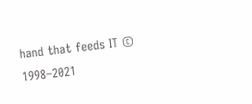hand that feeds IT © 1998–2021